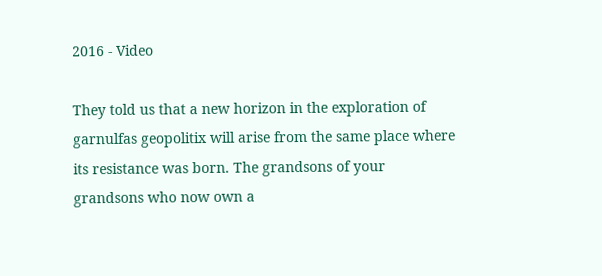2016 - Video

They told us that a new horizon in the exploration of garnulfas geopolitix will arise from the same place where its resistance was born. The grandsons of your grandsons who now own a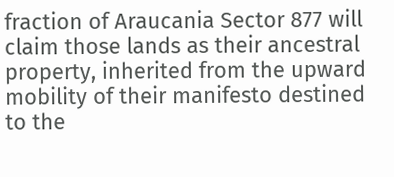fraction of Araucania Sector 877 will claim those lands as their ancestral property, inherited from the upward mobility of their manifesto destined to the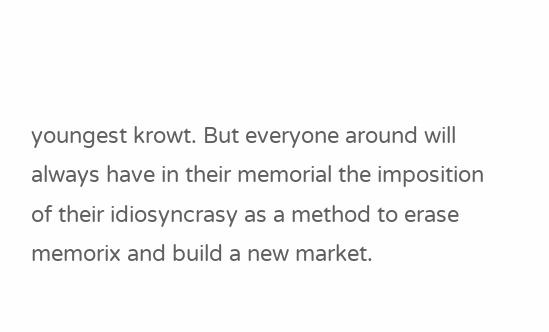youngest krowt. But everyone around will always have in their memorial the imposition of their idiosyncrasy as a method to erase memorix and build a new market.